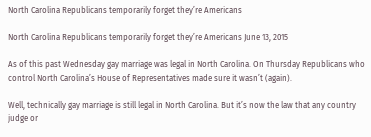North Carolina Republicans temporarily forget they’re Americans

North Carolina Republicans temporarily forget they’re Americans June 13, 2015

As of this past Wednesday gay marriage was legal in North Carolina. On Thursday Republicans who control North Carolina’s House of Representatives made sure it wasn’t (again).

Well, technically gay marriage is still legal in North Carolina. But it’s now the law that any country judge or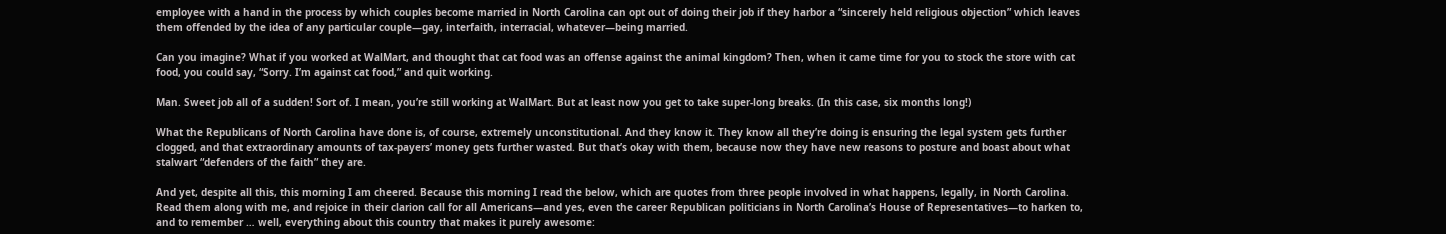employee with a hand in the process by which couples become married in North Carolina can opt out of doing their job if they harbor a “sincerely held religious objection” which leaves them offended by the idea of any particular couple—gay, interfaith, interracial, whatever—being married.

Can you imagine? What if you worked at WalMart, and thought that cat food was an offense against the animal kingdom? Then, when it came time for you to stock the store with cat food, you could say, “Sorry. I’m against cat food,” and quit working.

Man. Sweet job all of a sudden! Sort of. I mean, you’re still working at WalMart. But at least now you get to take super-long breaks. (In this case, six months long!)

What the Republicans of North Carolina have done is, of course, extremely unconstitutional. And they know it. They know all they’re doing is ensuring the legal system gets further clogged, and that extraordinary amounts of tax-payers’ money gets further wasted. But that’s okay with them, because now they have new reasons to posture and boast about what stalwart “defenders of the faith” they are.

And yet, despite all this, this morning I am cheered. Because this morning I read the below, which are quotes from three people involved in what happens, legally, in North Carolina. Read them along with me, and rejoice in their clarion call for all Americans—and yes, even the career Republican politicians in North Carolina’s House of Representatives—to harken to, and to remember … well, everything about this country that makes it purely awesome: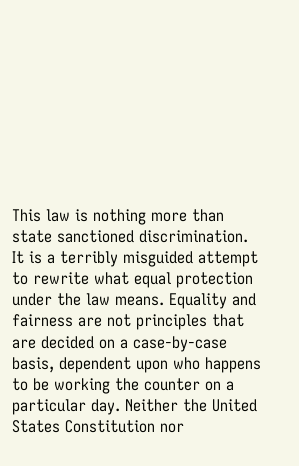This law is nothing more than state sanctioned discrimination. It is a terribly misguided attempt to rewrite what equal protection under the law means. Equality and fairness are not principles that are decided on a case-by-case basis, dependent upon who happens to be working the counter on a particular day. Neither the United States Constitution nor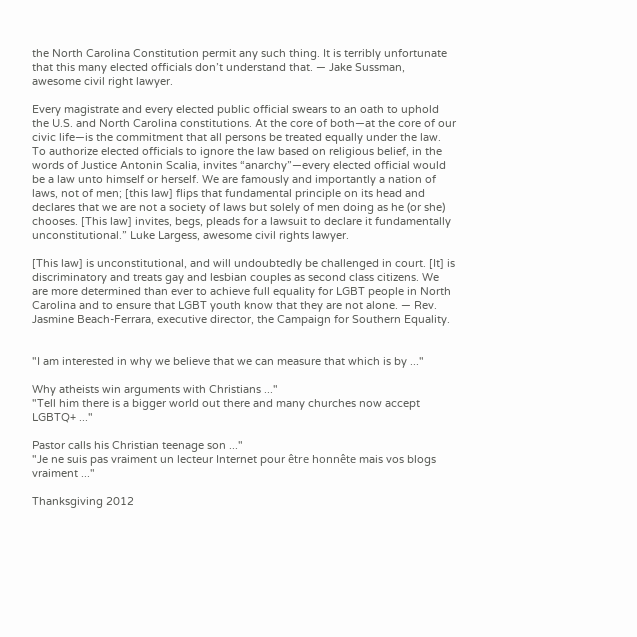the North Carolina Constitution permit any such thing. It is terribly unfortunate that this many elected officials don’t understand that. — Jake Sussman, awesome civil right lawyer.

Every magistrate and every elected public official swears to an oath to uphold the U.S. and North Carolina constitutions. At the core of both—at the core of our civic life—is the commitment that all persons be treated equally under the law. To authorize elected officials to ignore the law based on religious belief, in the words of Justice Antonin Scalia, invites “anarchy”—every elected official would be a law unto himself or herself. We are famously and importantly a nation of laws, not of men; [this law] flips that fundamental principle on its head and declares that we are not a society of laws but solely of men doing as he (or she) chooses. [This law] invites, begs, pleads for a lawsuit to declare it fundamentally unconstitutional.” Luke Largess, awesome civil rights lawyer.

[This law] is unconstitutional, and will undoubtedly be challenged in court. [It] is discriminatory and treats gay and lesbian couples as second class citizens. We are more determined than ever to achieve full equality for LGBT people in North Carolina and to ensure that LGBT youth know that they are not alone. — Rev. Jasmine Beach-Ferrara, executive director, the Campaign for Southern Equality.


"I am interested in why we believe that we can measure that which is by ..."

Why atheists win arguments with Christians ..."
"Tell him there is a bigger world out there and many churches now accept LGBTQ+ ..."

Pastor calls his Christian teenage son ..."
"Je ne suis pas vraiment un lecteur Internet pour être honnête mais vos blogs vraiment ..."

Thanksgiving 2012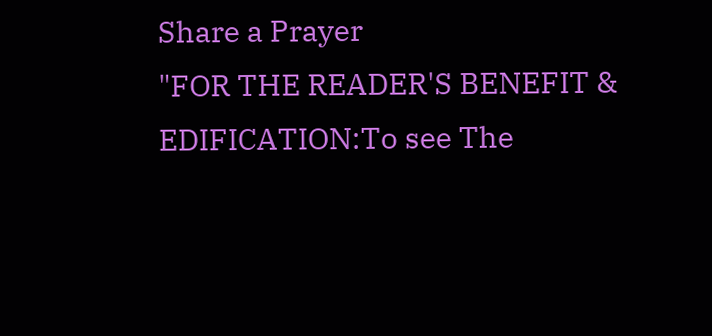Share a Prayer
"FOR THE READER'S BENEFIT & EDIFICATION:To see The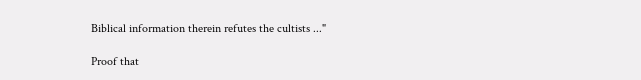Biblical information therein refutes the cultists ..."

Proof that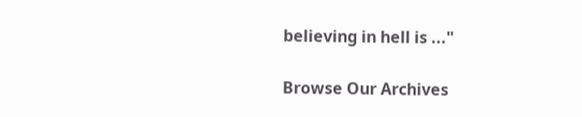believing in hell is ..."

Browse Our Archives